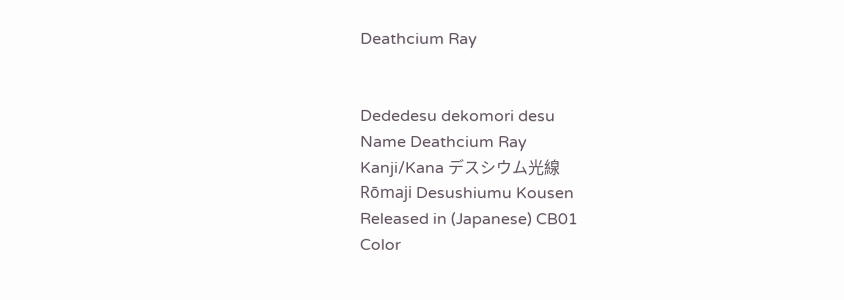Deathcium Ray


Dededesu dekomori desu
Name Deathcium Ray
Kanji/Kana デスシウム光線
Rōmaji Desushiumu Kousen
Released in (Japanese) CB01
Color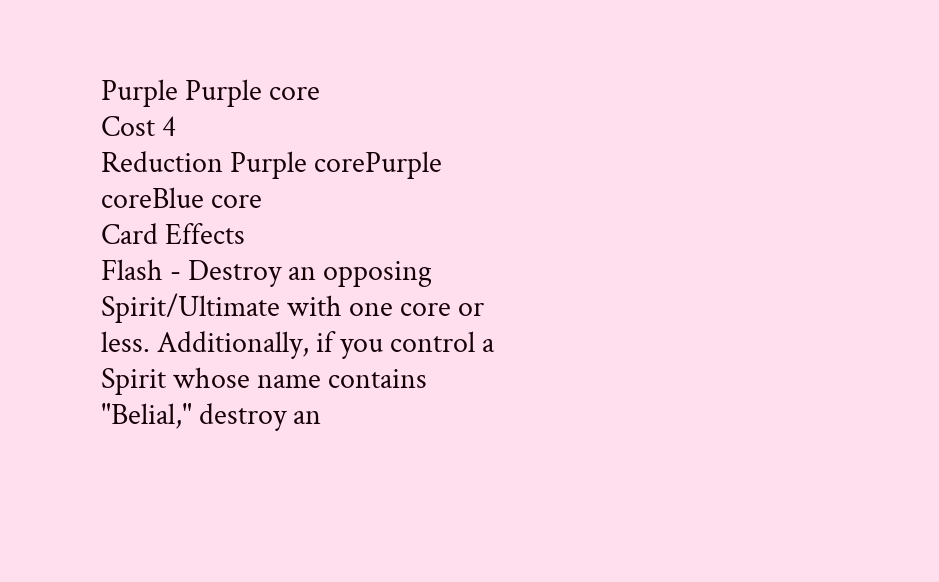Purple Purple core
Cost 4
Reduction Purple corePurple coreBlue core
Card Effects
Flash - Destroy an opposing Spirit/Ultimate with one core or less. Additionally, if you control a Spirit whose name contains "Belial," destroy an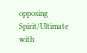opposing Spirit/Ultimate with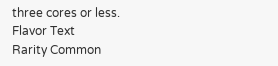three cores or less.
Flavor Text
Rarity Common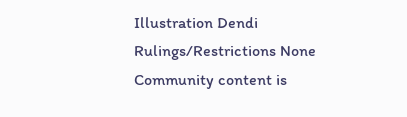Illustration Dendi
Rulings/Restrictions None
Community content is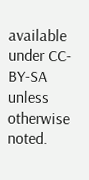available under CC-BY-SA unless otherwise noted.